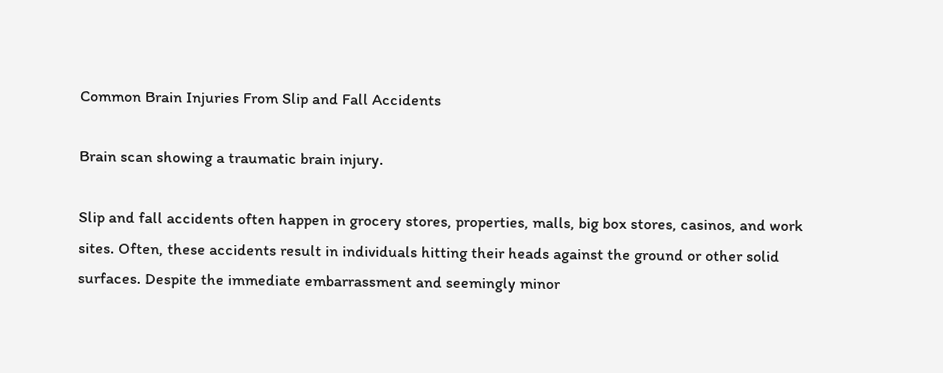Common Brain Injuries From Slip and Fall Accidents

Brain scan showing a traumatic brain injury.

Slip and fall accidents often happen in grocery stores, properties, malls, big box stores, casinos, and work sites. Often, these accidents result in individuals hitting their heads against the ground or other solid surfaces. Despite the immediate embarrassment and seemingly minor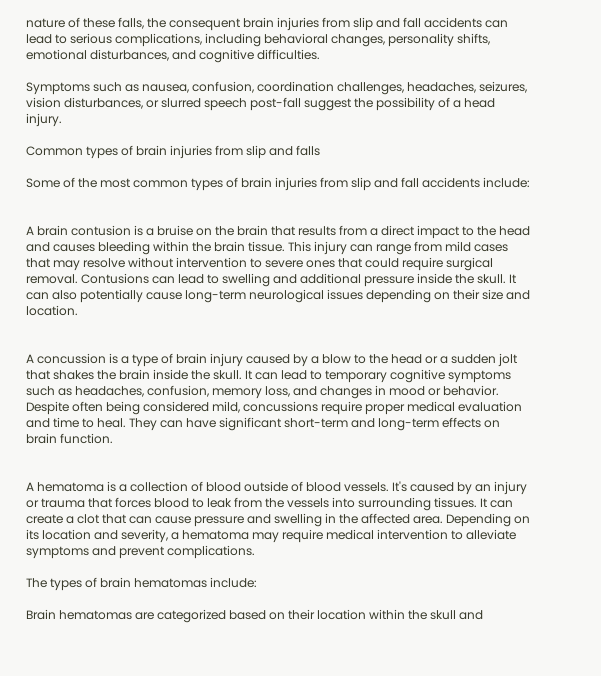nature of these falls, the consequent brain injuries from slip and fall accidents can lead to serious complications, including behavioral changes, personality shifts, emotional disturbances, and cognitive difficulties.

Symptoms such as nausea, confusion, coordination challenges, headaches, seizures, vision disturbances, or slurred speech post-fall suggest the possibility of a head injury.

Common types of brain injuries from slip and falls

Some of the most common types of brain injuries from slip and fall accidents include:


A brain contusion is a bruise on the brain that results from a direct impact to the head and causes bleeding within the brain tissue. This injury can range from mild cases that may resolve without intervention to severe ones that could require surgical removal. Contusions can lead to swelling and additional pressure inside the skull. It can also potentially cause long-term neurological issues depending on their size and location.


A concussion is a type of brain injury caused by a blow to the head or a sudden jolt that shakes the brain inside the skull. It can lead to temporary cognitive symptoms such as headaches, confusion, memory loss, and changes in mood or behavior. Despite often being considered mild, concussions require proper medical evaluation and time to heal. They can have significant short-term and long-term effects on brain function.


A hematoma is a collection of blood outside of blood vessels. It's caused by an injury or trauma that forces blood to leak from the vessels into surrounding tissues. It can create a clot that can cause pressure and swelling in the affected area. Depending on its location and severity, a hematoma may require medical intervention to alleviate symptoms and prevent complications.

The types of brain hematomas include:

Brain hematomas are categorized based on their location within the skull and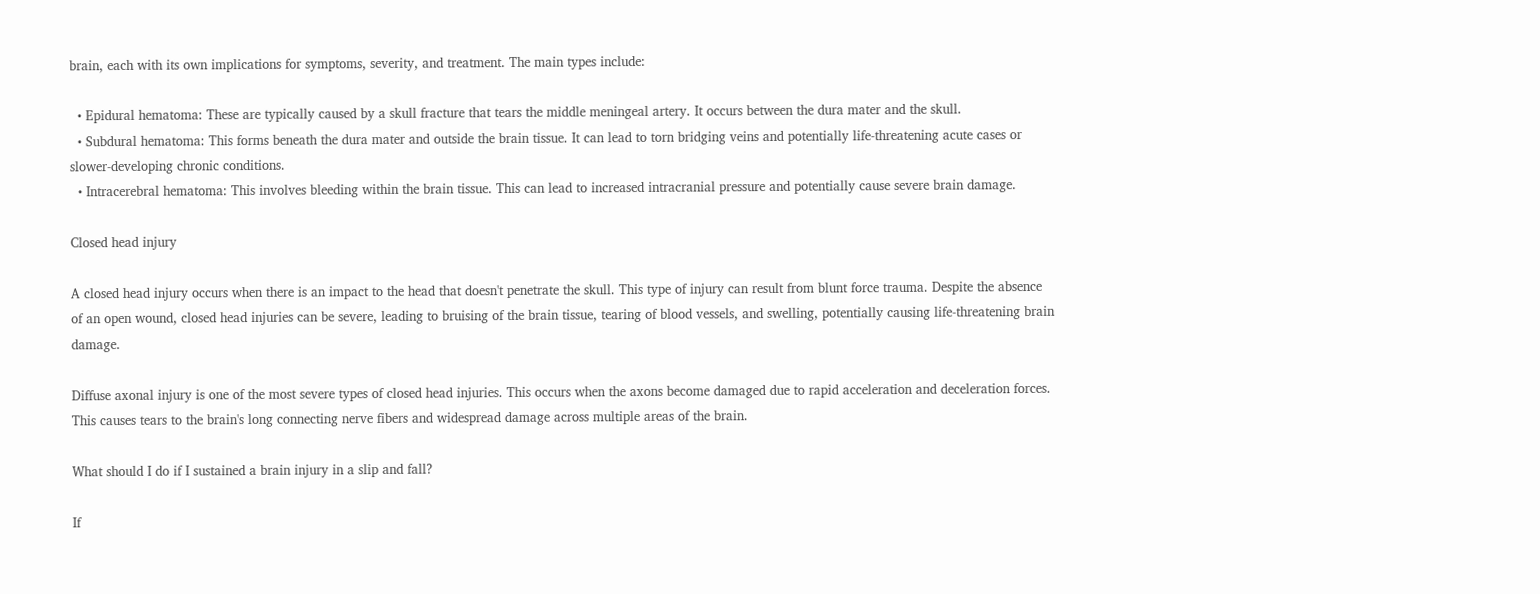brain, each with its own implications for symptoms, severity, and treatment. The main types include:

  • Epidural hematoma: These are typically caused by a skull fracture that tears the middle meningeal artery. It occurs between the dura mater and the skull.
  • Subdural hematoma: This forms beneath the dura mater and outside the brain tissue. It can lead to torn bridging veins and potentially life-threatening acute cases or slower-developing chronic conditions.
  • Intracerebral hematoma: This involves bleeding within the brain tissue. This can lead to increased intracranial pressure and potentially cause severe brain damage.

Closed head injury

A closed head injury occurs when there is an impact to the head that doesn't penetrate the skull. This type of injury can result from blunt force trauma. Despite the absence of an open wound, closed head injuries can be severe, leading to bruising of the brain tissue, tearing of blood vessels, and swelling, potentially causing life-threatening brain damage.

Diffuse axonal injury is one of the most severe types of closed head injuries. This occurs when the axons become damaged due to rapid acceleration and deceleration forces. This causes tears to the brain's long connecting nerve fibers and widespread damage across multiple areas of the brain.

What should I do if I sustained a brain injury in a slip and fall?

If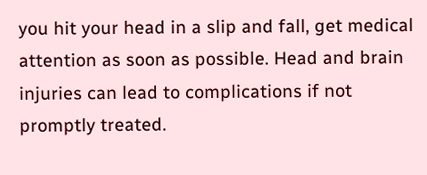you hit your head in a slip and fall, get medical attention as soon as possible. Head and brain injuries can lead to complications if not promptly treated.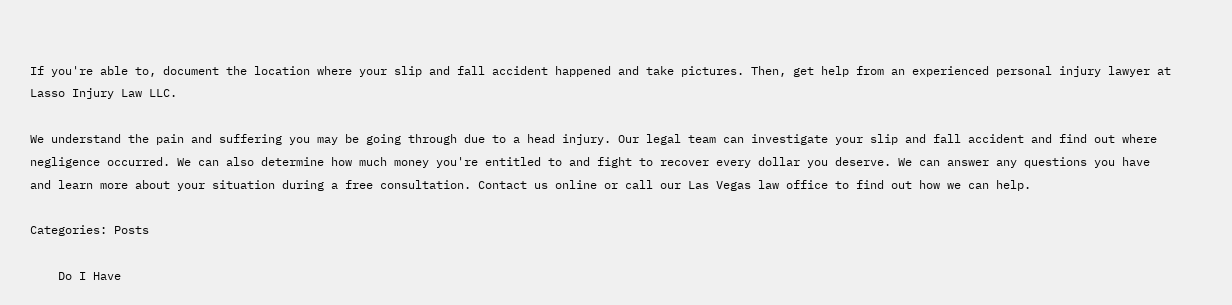If you're able to, document the location where your slip and fall accident happened and take pictures. Then, get help from an experienced personal injury lawyer at Lasso Injury Law LLC.

We understand the pain and suffering you may be going through due to a head injury. Our legal team can investigate your slip and fall accident and find out where negligence occurred. We can also determine how much money you're entitled to and fight to recover every dollar you deserve. We can answer any questions you have and learn more about your situation during a free consultation. Contact us online or call our Las Vegas law office to find out how we can help.

Categories: Posts

    Do I Have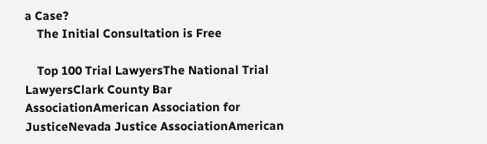a Case?
    The Initial Consultation is Free

    Top 100 Trial LawyersThe National Trial LawyersClark County Bar AssociationAmerican Association for JusticeNevada Justice AssociationAmerican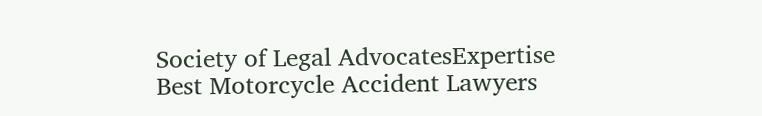Society of Legal AdvocatesExpertise Best Motorcycle Accident Lawyers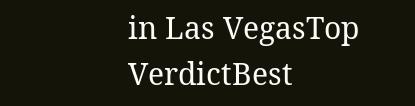in Las VegasTop VerdictBest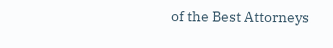of the Best Attorneys